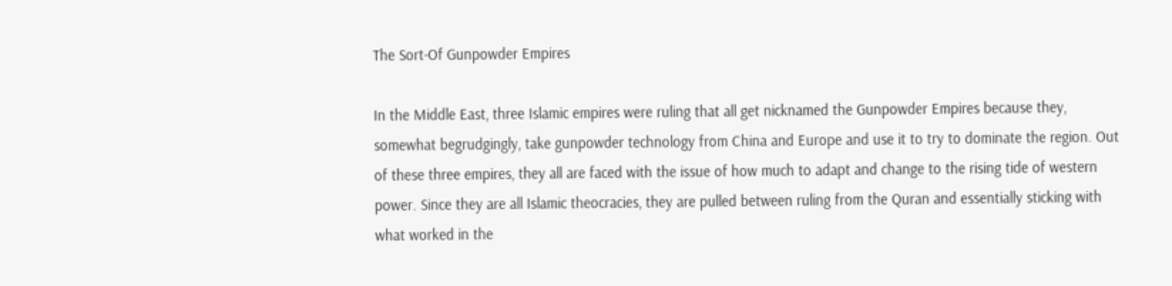The Sort-Of Gunpowder Empires

In the Middle East, three Islamic empires were ruling that all get nicknamed the Gunpowder Empires because they, somewhat begrudgingly, take gunpowder technology from China and Europe and use it to try to dominate the region. Out of these three empires, they all are faced with the issue of how much to adapt and change to the rising tide of western power. Since they are all Islamic theocracies, they are pulled between ruling from the Quran and essentially sticking with what worked in the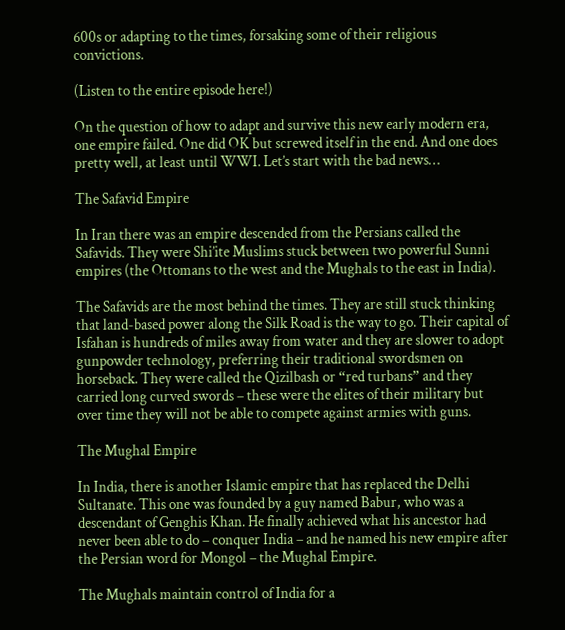600s or adapting to the times, forsaking some of their religious convictions.

(Listen to the entire episode here!)

On the question of how to adapt and survive this new early modern era, one empire failed. One did OK but screwed itself in the end. And one does pretty well, at least until WWI. Let’s start with the bad news…

The Safavid Empire

In Iran there was an empire descended from the Persians called the Safavids. They were Shi’ite Muslims stuck between two powerful Sunni empires (the Ottomans to the west and the Mughals to the east in India).

The Safavids are the most behind the times. They are still stuck thinking that land-based power along the Silk Road is the way to go. Their capital of Isfahan is hundreds of miles away from water and they are slower to adopt gunpowder technology, preferring their traditional swordsmen on horseback. They were called the Qizilbash or “red turbans” and they carried long curved swords – these were the elites of their military but over time they will not be able to compete against armies with guns.

The Mughal Empire

In India, there is another Islamic empire that has replaced the Delhi Sultanate. This one was founded by a guy named Babur, who was a descendant of Genghis Khan. He finally achieved what his ancestor had never been able to do – conquer India – and he named his new empire after the Persian word for Mongol – the Mughal Empire.

The Mughals maintain control of India for a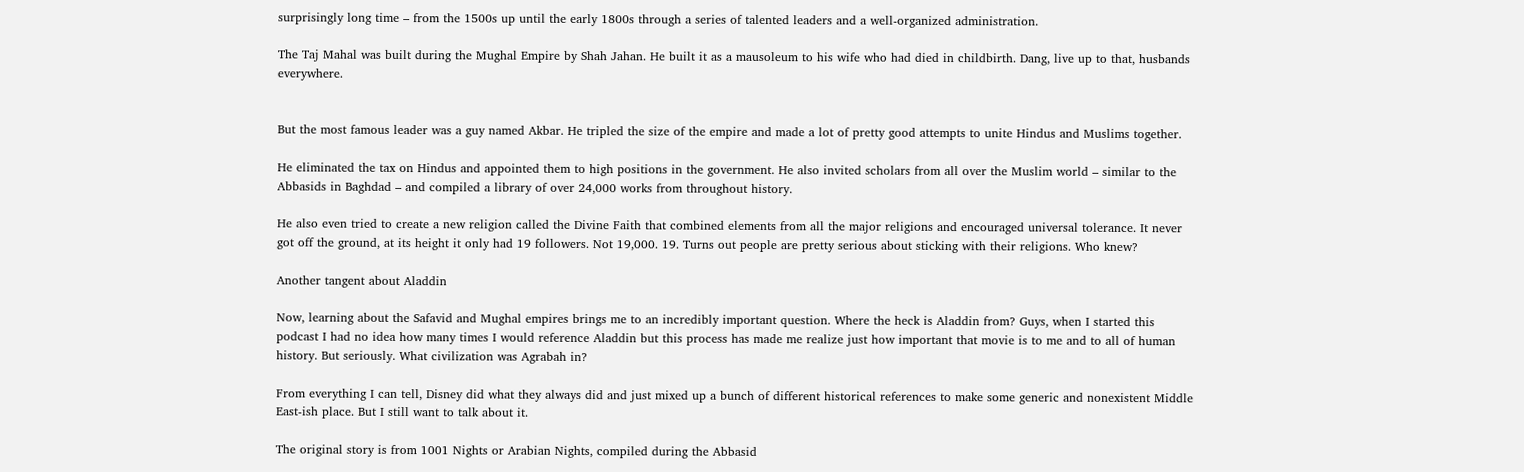surprisingly long time – from the 1500s up until the early 1800s through a series of talented leaders and a well-organized administration.

The Taj Mahal was built during the Mughal Empire by Shah Jahan. He built it as a mausoleum to his wife who had died in childbirth. Dang, live up to that, husbands everywhere.


But the most famous leader was a guy named Akbar. He tripled the size of the empire and made a lot of pretty good attempts to unite Hindus and Muslims together.

He eliminated the tax on Hindus and appointed them to high positions in the government. He also invited scholars from all over the Muslim world – similar to the Abbasids in Baghdad – and compiled a library of over 24,000 works from throughout history.

He also even tried to create a new religion called the Divine Faith that combined elements from all the major religions and encouraged universal tolerance. It never got off the ground, at its height it only had 19 followers. Not 19,000. 19. Turns out people are pretty serious about sticking with their religions. Who knew?

Another tangent about Aladdin

Now, learning about the Safavid and Mughal empires brings me to an incredibly important question. Where the heck is Aladdin from? Guys, when I started this podcast I had no idea how many times I would reference Aladdin but this process has made me realize just how important that movie is to me and to all of human history. But seriously. What civilization was Agrabah in?

From everything I can tell, Disney did what they always did and just mixed up a bunch of different historical references to make some generic and nonexistent Middle East-ish place. But I still want to talk about it.

The original story is from 1001 Nights or Arabian Nights, compiled during the Abbasid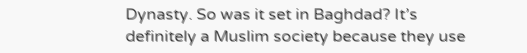Dynasty. So was it set in Baghdad? It’s definitely a Muslim society because they use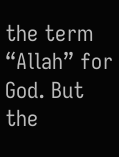the term “Allah” for God. But the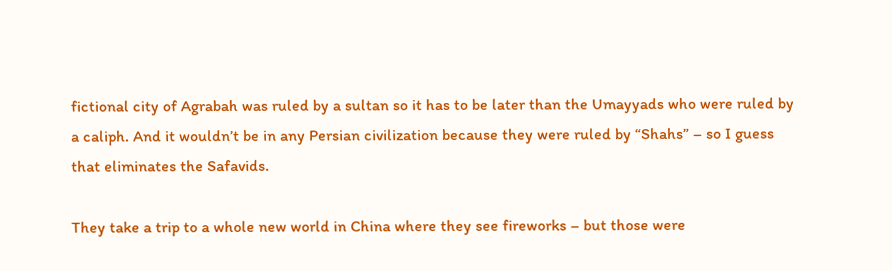fictional city of Agrabah was ruled by a sultan so it has to be later than the Umayyads who were ruled by a caliph. And it wouldn’t be in any Persian civilization because they were ruled by “Shahs” – so I guess that eliminates the Safavids.

They take a trip to a whole new world in China where they see fireworks – but those were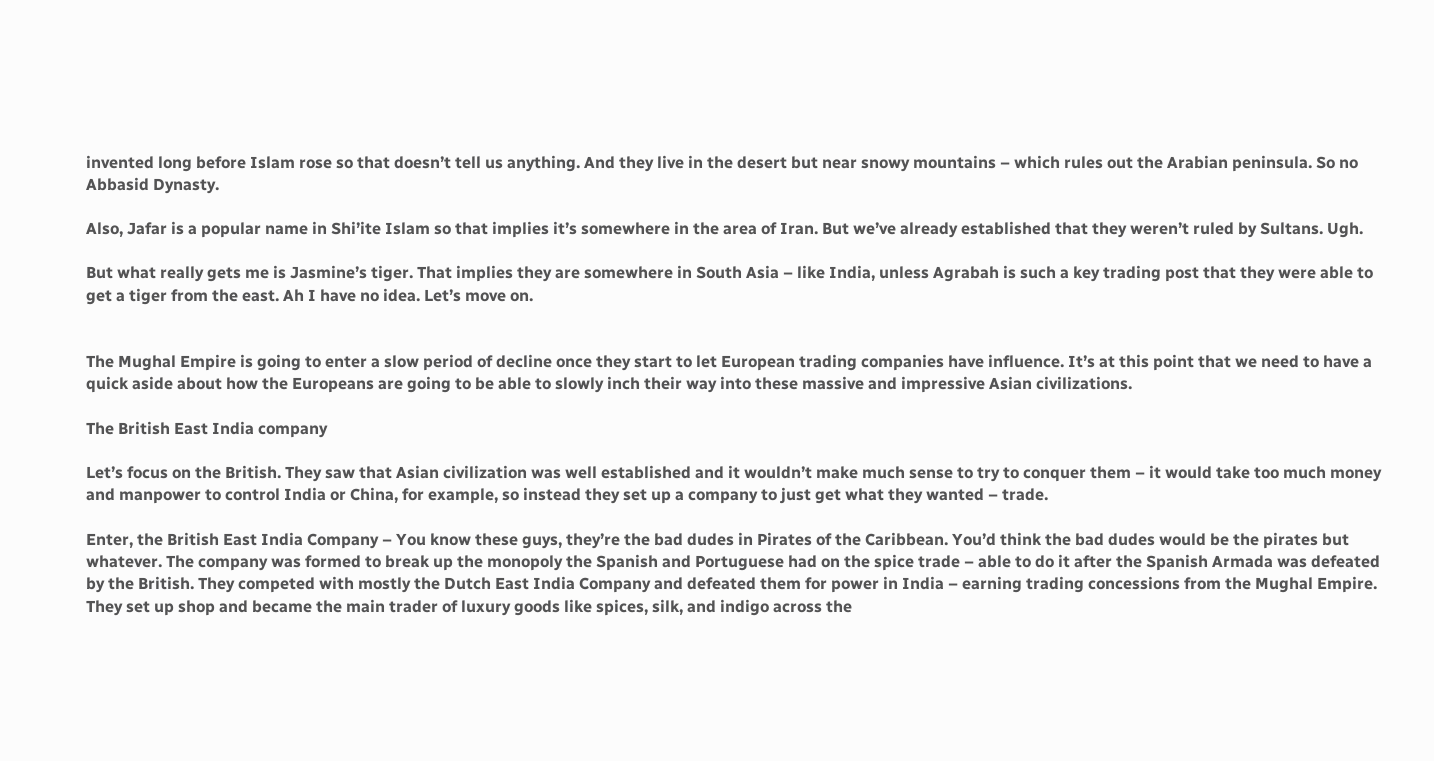invented long before Islam rose so that doesn’t tell us anything. And they live in the desert but near snowy mountains – which rules out the Arabian peninsula. So no Abbasid Dynasty.

Also, Jafar is a popular name in Shi’ite Islam so that implies it’s somewhere in the area of Iran. But we’ve already established that they weren’t ruled by Sultans. Ugh.

But what really gets me is Jasmine’s tiger. That implies they are somewhere in South Asia – like India, unless Agrabah is such a key trading post that they were able to get a tiger from the east. Ah I have no idea. Let’s move on.


The Mughal Empire is going to enter a slow period of decline once they start to let European trading companies have influence. It’s at this point that we need to have a quick aside about how the Europeans are going to be able to slowly inch their way into these massive and impressive Asian civilizations.

The British East India company

Let’s focus on the British. They saw that Asian civilization was well established and it wouldn’t make much sense to try to conquer them – it would take too much money and manpower to control India or China, for example, so instead they set up a company to just get what they wanted – trade.

Enter, the British East India Company – You know these guys, they’re the bad dudes in Pirates of the Caribbean. You’d think the bad dudes would be the pirates but whatever. The company was formed to break up the monopoly the Spanish and Portuguese had on the spice trade – able to do it after the Spanish Armada was defeated by the British. They competed with mostly the Dutch East India Company and defeated them for power in India – earning trading concessions from the Mughal Empire. They set up shop and became the main trader of luxury goods like spices, silk, and indigo across the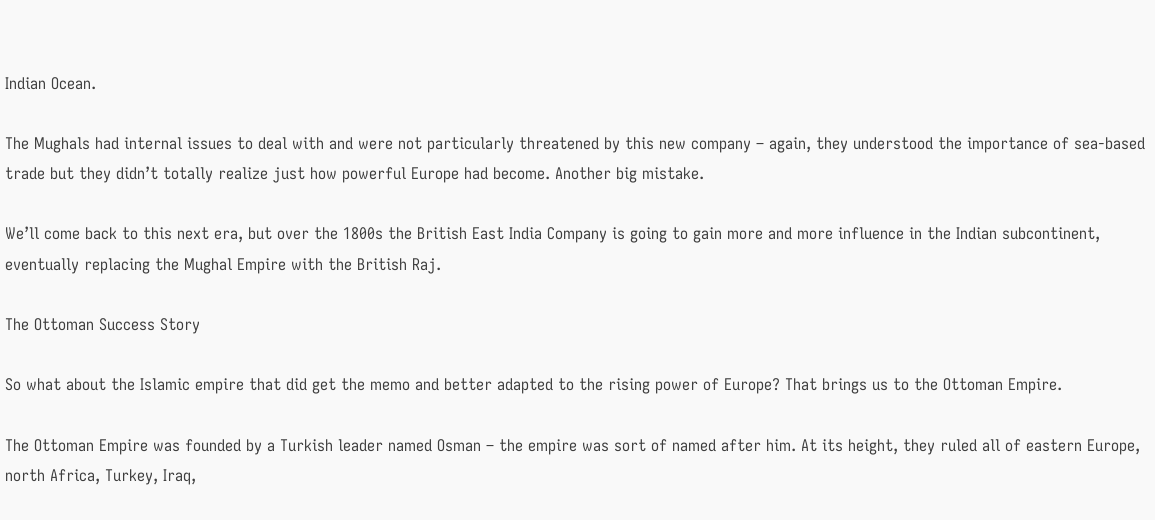Indian Ocean.

The Mughals had internal issues to deal with and were not particularly threatened by this new company – again, they understood the importance of sea-based trade but they didn’t totally realize just how powerful Europe had become. Another big mistake.

We’ll come back to this next era, but over the 1800s the British East India Company is going to gain more and more influence in the Indian subcontinent, eventually replacing the Mughal Empire with the British Raj.

The Ottoman Success Story

So what about the Islamic empire that did get the memo and better adapted to the rising power of Europe? That brings us to the Ottoman Empire.

The Ottoman Empire was founded by a Turkish leader named Osman – the empire was sort of named after him. At its height, they ruled all of eastern Europe, north Africa, Turkey, Iraq,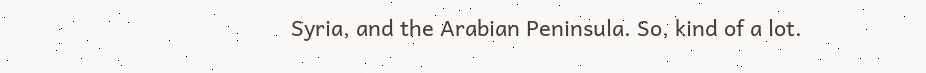Syria, and the Arabian Peninsula. So, kind of a lot.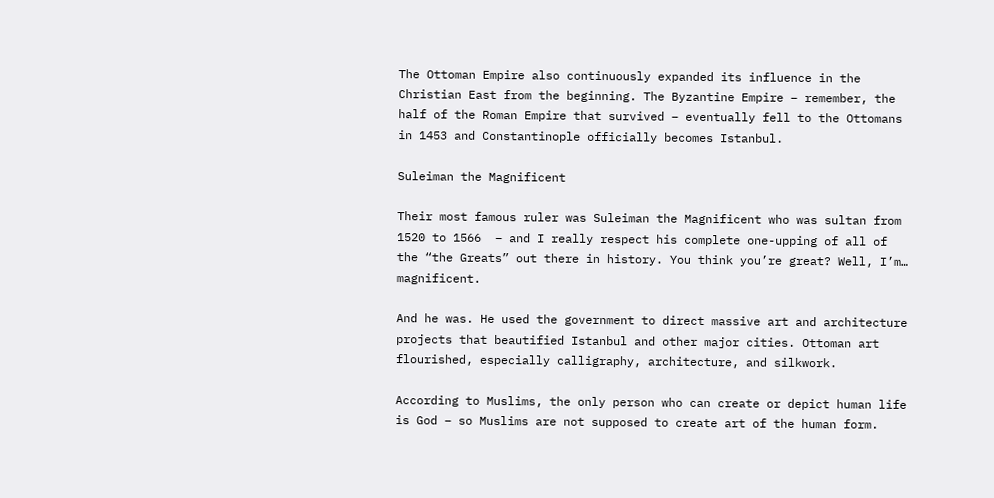The Ottoman Empire also continuously expanded its influence in the Christian East from the beginning. The Byzantine Empire – remember, the half of the Roman Empire that survived – eventually fell to the Ottomans in 1453 and Constantinople officially becomes Istanbul.

Suleiman the Magnificent

Their most famous ruler was Suleiman the Magnificent who was sultan from 1520 to 1566  – and I really respect his complete one-upping of all of the “the Greats” out there in history. You think you’re great? Well, I’m… magnificent.

And he was. He used the government to direct massive art and architecture projects that beautified Istanbul and other major cities. Ottoman art flourished, especially calligraphy, architecture, and silkwork.

According to Muslims, the only person who can create or depict human life is God – so Muslims are not supposed to create art of the human form.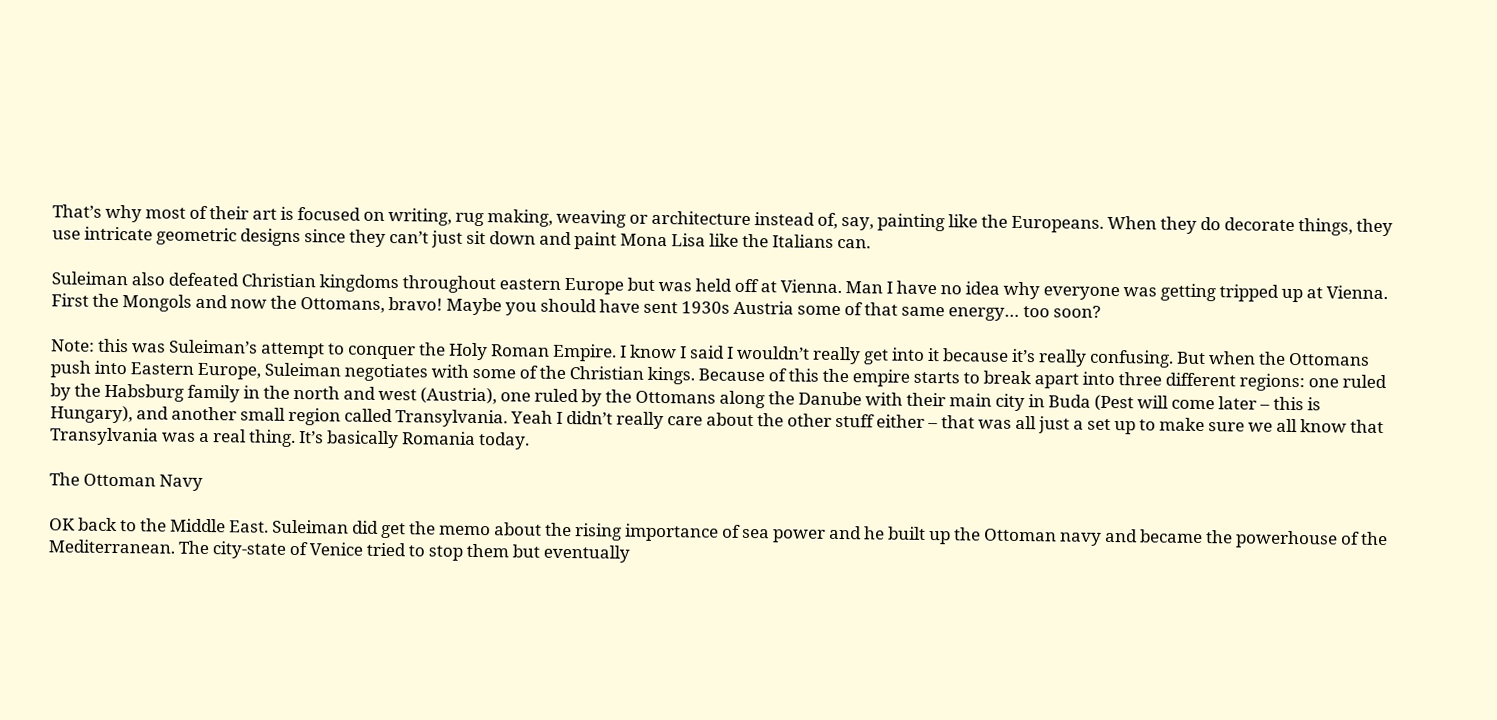That’s why most of their art is focused on writing, rug making, weaving or architecture instead of, say, painting like the Europeans. When they do decorate things, they use intricate geometric designs since they can’t just sit down and paint Mona Lisa like the Italians can.

Suleiman also defeated Christian kingdoms throughout eastern Europe but was held off at Vienna. Man I have no idea why everyone was getting tripped up at Vienna. First the Mongols and now the Ottomans, bravo! Maybe you should have sent 1930s Austria some of that same energy… too soon?

Note: this was Suleiman’s attempt to conquer the Holy Roman Empire. I know I said I wouldn’t really get into it because it’s really confusing. But when the Ottomans push into Eastern Europe, Suleiman negotiates with some of the Christian kings. Because of this the empire starts to break apart into three different regions: one ruled by the Habsburg family in the north and west (Austria), one ruled by the Ottomans along the Danube with their main city in Buda (Pest will come later – this is Hungary), and another small region called Transylvania. Yeah I didn’t really care about the other stuff either – that was all just a set up to make sure we all know that Transylvania was a real thing. It’s basically Romania today.

The Ottoman Navy

OK back to the Middle East. Suleiman did get the memo about the rising importance of sea power and he built up the Ottoman navy and became the powerhouse of the Mediterranean. The city-state of Venice tried to stop them but eventually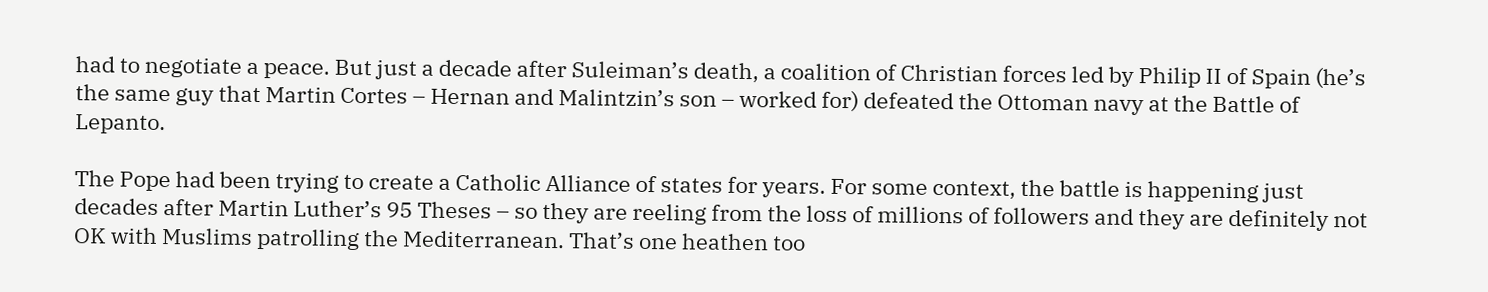had to negotiate a peace. But just a decade after Suleiman’s death, a coalition of Christian forces led by Philip II of Spain (he’s the same guy that Martin Cortes – Hernan and Malintzin’s son – worked for) defeated the Ottoman navy at the Battle of Lepanto.

The Pope had been trying to create a Catholic Alliance of states for years. For some context, the battle is happening just decades after Martin Luther’s 95 Theses – so they are reeling from the loss of millions of followers and they are definitely not OK with Muslims patrolling the Mediterranean. That’s one heathen too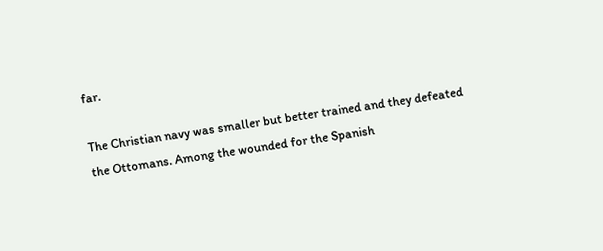far.

The Christian navy was smaller but better trained and they defeated the Ottomans. Among the wounded for the Spanish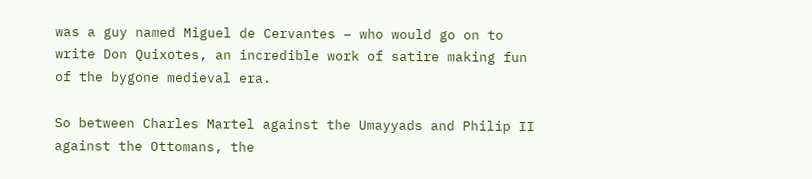was a guy named Miguel de Cervantes – who would go on to write Don Quixotes, an incredible work of satire making fun of the bygone medieval era.

So between Charles Martel against the Umayyads and Philip II against the Ottomans, the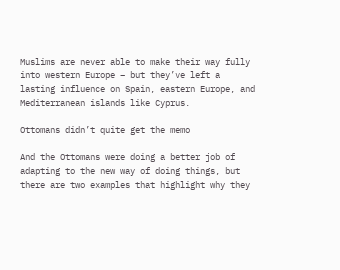Muslims are never able to make their way fully into western Europe – but they’ve left a lasting influence on Spain, eastern Europe, and Mediterranean islands like Cyprus.

Ottomans didn’t quite get the memo

And the Ottomans were doing a better job of adapting to the new way of doing things, but there are two examples that highlight why they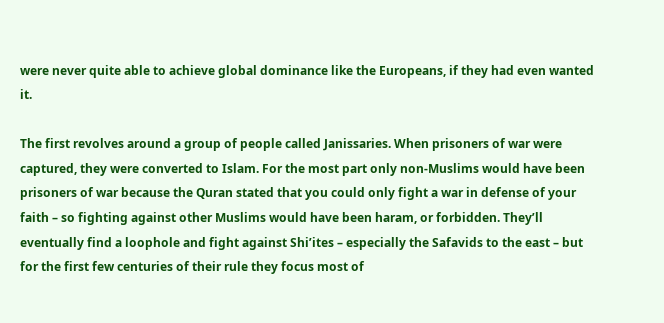were never quite able to achieve global dominance like the Europeans, if they had even wanted it.

The first revolves around a group of people called Janissaries. When prisoners of war were captured, they were converted to Islam. For the most part only non-Muslims would have been prisoners of war because the Quran stated that you could only fight a war in defense of your faith – so fighting against other Muslims would have been haram, or forbidden. They’ll eventually find a loophole and fight against Shi’ites – especially the Safavids to the east – but for the first few centuries of their rule they focus most of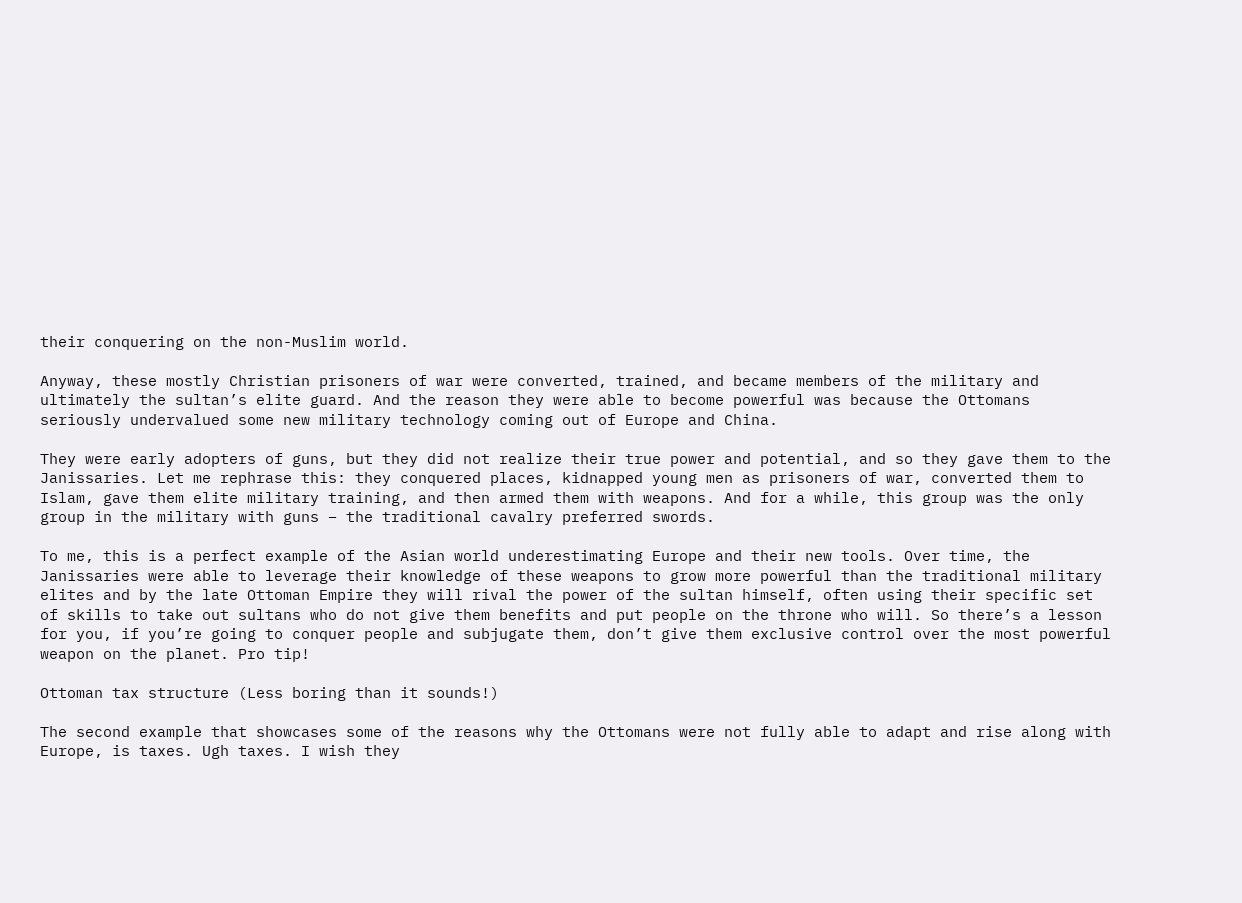their conquering on the non-Muslim world.

Anyway, these mostly Christian prisoners of war were converted, trained, and became members of the military and ultimately the sultan’s elite guard. And the reason they were able to become powerful was because the Ottomans seriously undervalued some new military technology coming out of Europe and China.

They were early adopters of guns, but they did not realize their true power and potential, and so they gave them to the Janissaries. Let me rephrase this: they conquered places, kidnapped young men as prisoners of war, converted them to Islam, gave them elite military training, and then armed them with weapons. And for a while, this group was the only group in the military with guns – the traditional cavalry preferred swords.

To me, this is a perfect example of the Asian world underestimating Europe and their new tools. Over time, the Janissaries were able to leverage their knowledge of these weapons to grow more powerful than the traditional military elites and by the late Ottoman Empire they will rival the power of the sultan himself, often using their specific set of skills to take out sultans who do not give them benefits and put people on the throne who will. So there’s a lesson for you, if you’re going to conquer people and subjugate them, don’t give them exclusive control over the most powerful weapon on the planet. Pro tip!

Ottoman tax structure (Less boring than it sounds!)

The second example that showcases some of the reasons why the Ottomans were not fully able to adapt and rise along with Europe, is taxes. Ugh taxes. I wish they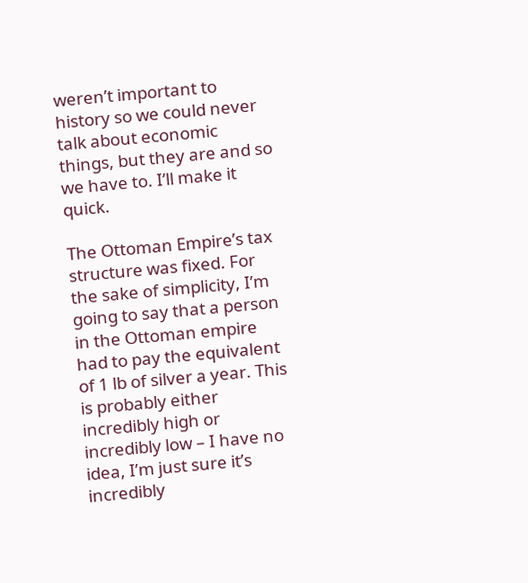weren’t important to history so we could never talk about economic things, but they are and so we have to. I’ll make it quick.

The Ottoman Empire’s tax structure was fixed. For the sake of simplicity, I’m going to say that a person in the Ottoman empire had to pay the equivalent of 1 lb of silver a year. This is probably either incredibly high or incredibly low – I have no idea, I’m just sure it’s incredibly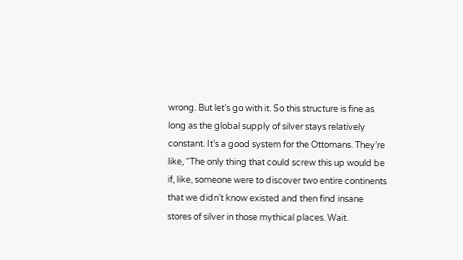wrong. But let’s go with it. So this structure is fine as long as the global supply of silver stays relatively constant. It’s a good system for the Ottomans. They’re like, “The only thing that could screw this up would be if, like, someone were to discover two entire continents that we didn’t know existed and then find insane stores of silver in those mythical places. Wait.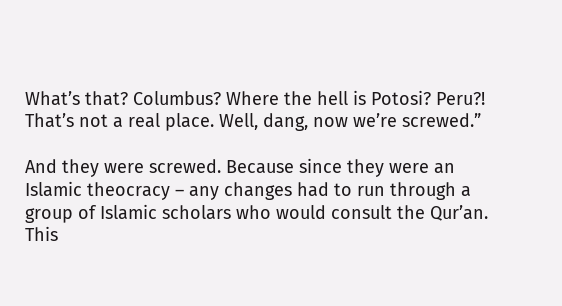What’s that? Columbus? Where the hell is Potosi? Peru?! That’s not a real place. Well, dang, now we’re screwed.”

And they were screwed. Because since they were an Islamic theocracy – any changes had to run through a group of Islamic scholars who would consult the Qur’an. This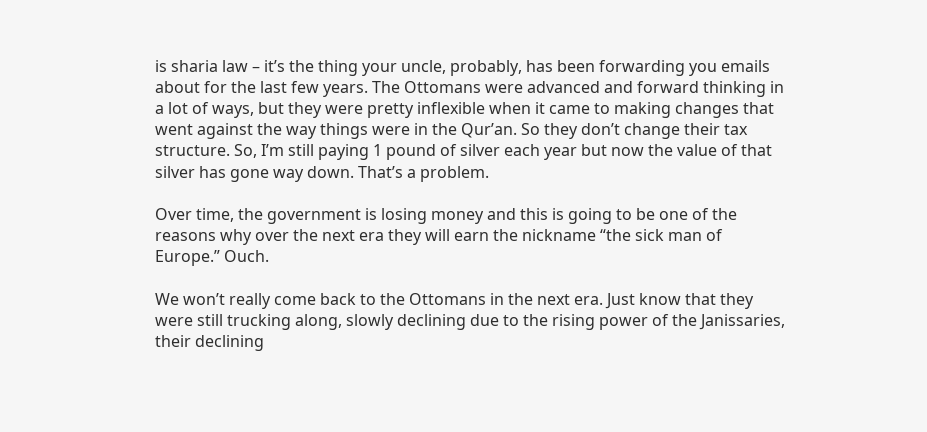is sharia law – it’s the thing your uncle, probably, has been forwarding you emails about for the last few years. The Ottomans were advanced and forward thinking in a lot of ways, but they were pretty inflexible when it came to making changes that went against the way things were in the Qur’an. So they don’t change their tax structure. So, I’m still paying 1 pound of silver each year but now the value of that silver has gone way down. That’s a problem.

Over time, the government is losing money and this is going to be one of the reasons why over the next era they will earn the nickname “the sick man of Europe.” Ouch.

We won’t really come back to the Ottomans in the next era. Just know that they were still trucking along, slowly declining due to the rising power of the Janissaries, their declining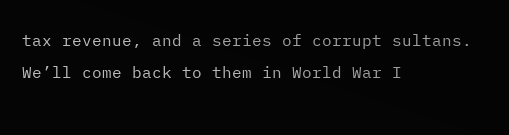tax revenue, and a series of corrupt sultans. We’ll come back to them in World War I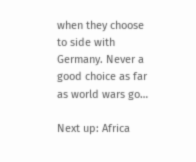when they choose to side with Germany. Never a good choice as far as world wars go…

Next up: Africa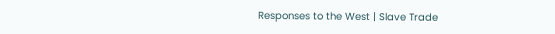Responses to the West | Slave Trade